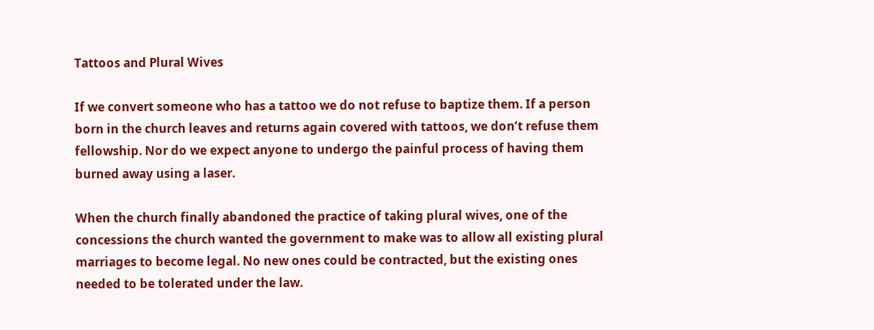Tattoos and Plural Wives

If we convert someone who has a tattoo we do not refuse to baptize them. If a person born in the church leaves and returns again covered with tattoos, we don’t refuse them fellowship. Nor do we expect anyone to undergo the painful process of having them burned away using a laser.

When the church finally abandoned the practice of taking plural wives, one of the concessions the church wanted the government to make was to allow all existing plural marriages to become legal. No new ones could be contracted, but the existing ones needed to be tolerated under the law.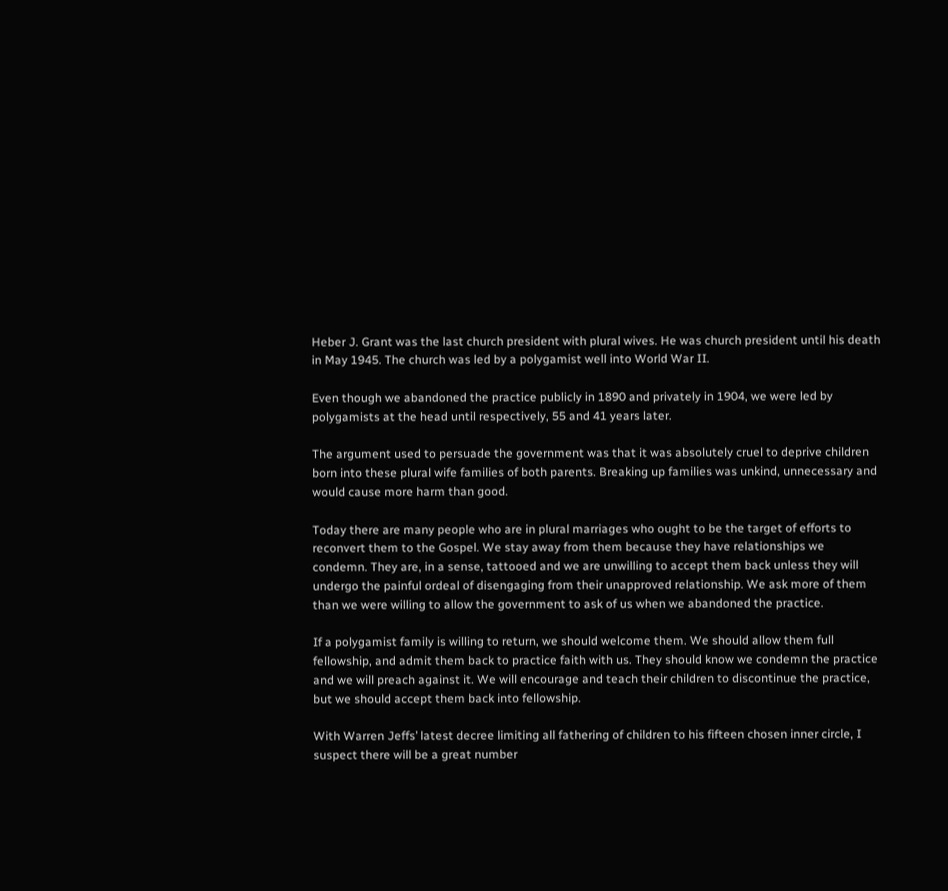Heber J. Grant was the last church president with plural wives. He was church president until his death in May 1945. The church was led by a polygamist well into World War II.

Even though we abandoned the practice publicly in 1890 and privately in 1904, we were led by polygamists at the head until respectively, 55 and 41 years later.

The argument used to persuade the government was that it was absolutely cruel to deprive children born into these plural wife families of both parents. Breaking up families was unkind, unnecessary and would cause more harm than good.

Today there are many people who are in plural marriages who ought to be the target of efforts to reconvert them to the Gospel. We stay away from them because they have relationships we condemn. They are, in a sense, tattooed and we are unwilling to accept them back unless they will undergo the painful ordeal of disengaging from their unapproved relationship. We ask more of them than we were willing to allow the government to ask of us when we abandoned the practice.

If a polygamist family is willing to return, we should welcome them. We should allow them full fellowship, and admit them back to practice faith with us. They should know we condemn the practice and we will preach against it. We will encourage and teach their children to discontinue the practice, but we should accept them back into fellowship.

With Warren Jeffs’ latest decree limiting all fathering of children to his fifteen chosen inner circle, I suspect there will be a great number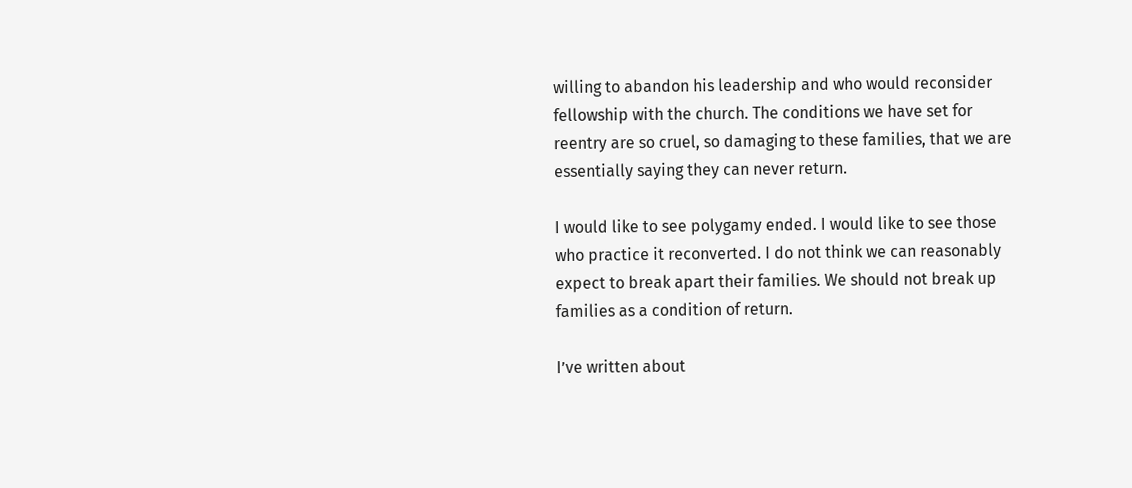willing to abandon his leadership and who would reconsider fellowship with the church. The conditions we have set for reentry are so cruel, so damaging to these families, that we are essentially saying they can never return.

I would like to see polygamy ended. I would like to see those who practice it reconverted. I do not think we can reasonably expect to break apart their families. We should not break up families as a condition of return.

I’ve written about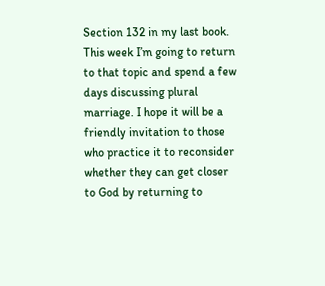Section 132 in my last book. This week I’m going to return to that topic and spend a few days discussing plural marriage. I hope it will be a friendly invitation to those who practice it to reconsider whether they can get closer to God by returning to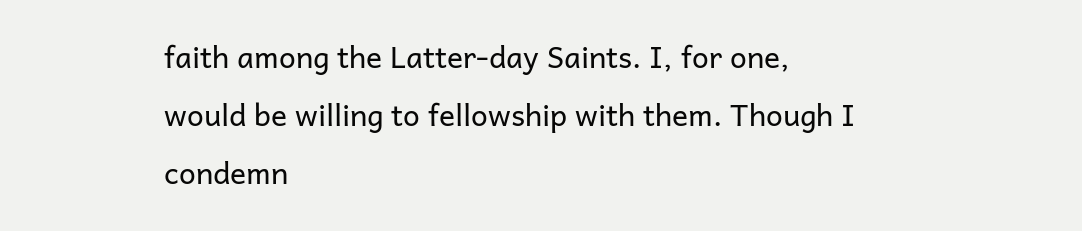faith among the Latter-day Saints. I, for one, would be willing to fellowship with them. Though I condemn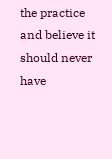the practice and believe it should never have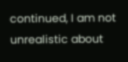continued, I am not unrealistic about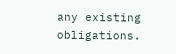any existing obligations.